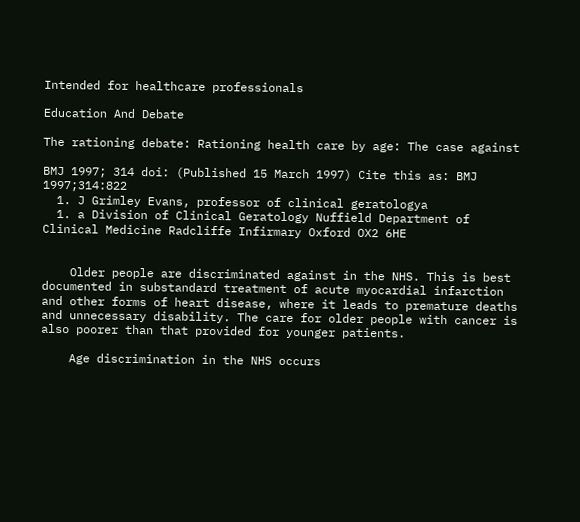Intended for healthcare professionals

Education And Debate

The rationing debate: Rationing health care by age: The case against

BMJ 1997; 314 doi: (Published 15 March 1997) Cite this as: BMJ 1997;314:822
  1. J Grimley Evans, professor of clinical geratologya
  1. a Division of Clinical Geratology Nuffield Department of Clinical Medicine Radcliffe Infirmary Oxford OX2 6HE


    Older people are discriminated against in the NHS. This is best documented in substandard treatment of acute myocardial infarction and other forms of heart disease, where it leads to premature deaths and unnecessary disability. The care for older people with cancer is also poorer than that provided for younger patients.

    Age discrimination in the NHS occurs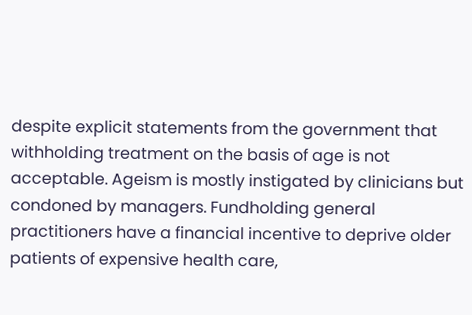despite explicit statements from the government that withholding treatment on the basis of age is not acceptable. Ageism is mostly instigated by clinicians but condoned by managers. Fundholding general practitioners have a financial incentive to deprive older patients of expensive health care,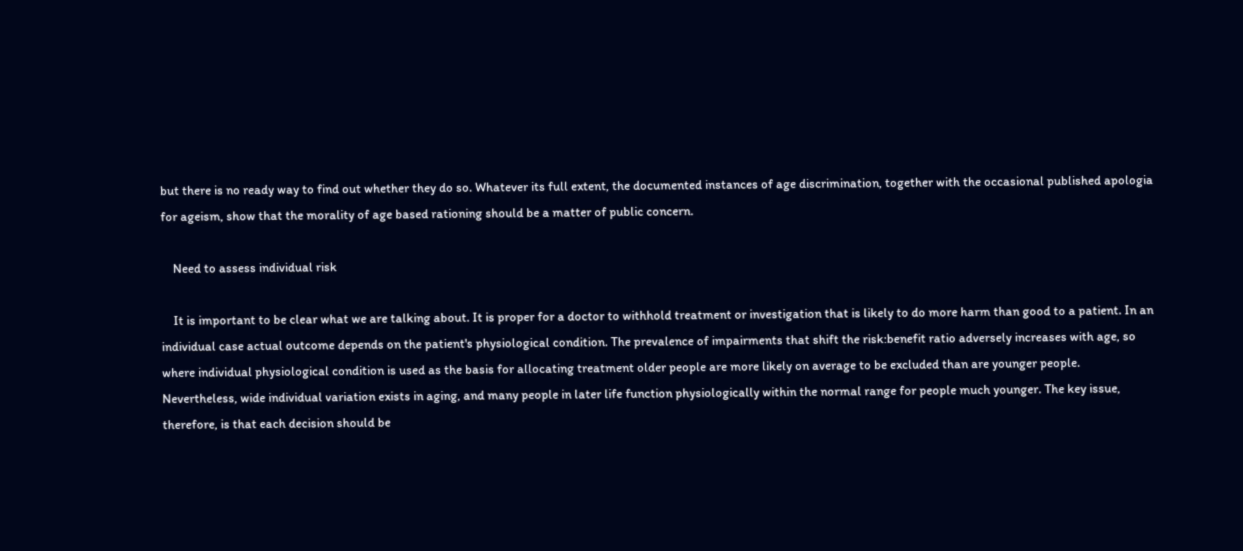but there is no ready way to find out whether they do so. Whatever its full extent, the documented instances of age discrimination, together with the occasional published apologia for ageism, show that the morality of age based rationing should be a matter of public concern.

    Need to assess individual risk

    It is important to be clear what we are talking about. It is proper for a doctor to withhold treatment or investigation that is likely to do more harm than good to a patient. In an individual case actual outcome depends on the patient's physiological condition. The prevalence of impairments that shift the risk:benefit ratio adversely increases with age, so where individual physiological condition is used as the basis for allocating treatment older people are more likely on average to be excluded than are younger people. Nevertheless, wide individual variation exists in aging, and many people in later life function physiologically within the normal range for people much younger. The key issue, therefore, is that each decision should be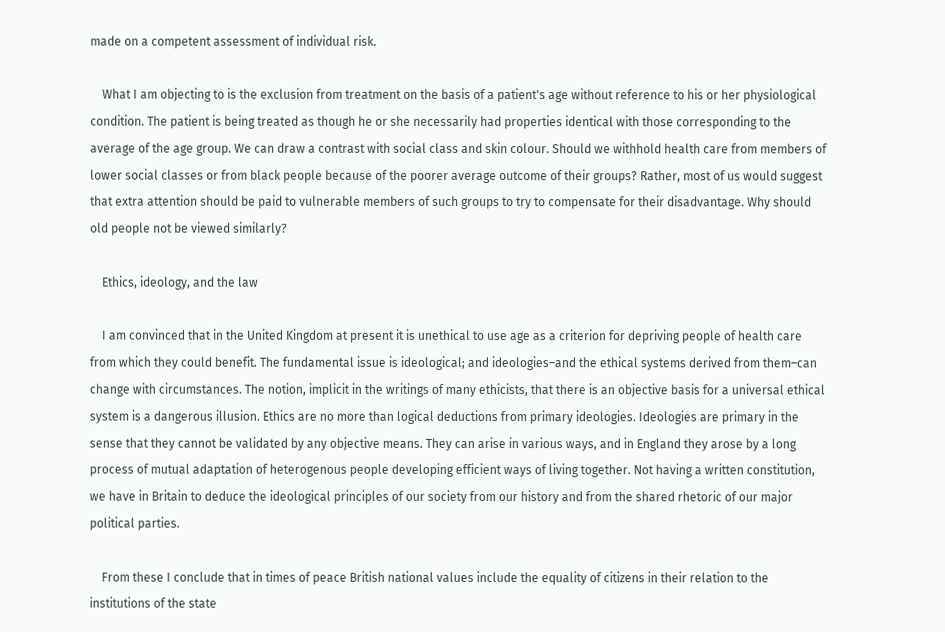made on a competent assessment of individual risk.

    What I am objecting to is the exclusion from treatment on the basis of a patient's age without reference to his or her physiological condition. The patient is being treated as though he or she necessarily had properties identical with those corresponding to the average of the age group. We can draw a contrast with social class and skin colour. Should we withhold health care from members of lower social classes or from black people because of the poorer average outcome of their groups? Rather, most of us would suggest that extra attention should be paid to vulnerable members of such groups to try to compensate for their disadvantage. Why should old people not be viewed similarly?

    Ethics, ideology, and the law

    I am convinced that in the United Kingdom at present it is unethical to use age as a criterion for depriving people of health care from which they could benefit. The fundamental issue is ideological; and ideologies–and the ethical systems derived from them–can change with circumstances. The notion, implicit in the writings of many ethicists, that there is an objective basis for a universal ethical system is a dangerous illusion. Ethics are no more than logical deductions from primary ideologies. Ideologies are primary in the sense that they cannot be validated by any objective means. They can arise in various ways, and in England they arose by a long process of mutual adaptation of heterogenous people developing efficient ways of living together. Not having a written constitution, we have in Britain to deduce the ideological principles of our society from our history and from the shared rhetoric of our major political parties.

    From these I conclude that in times of peace British national values include the equality of citizens in their relation to the institutions of the state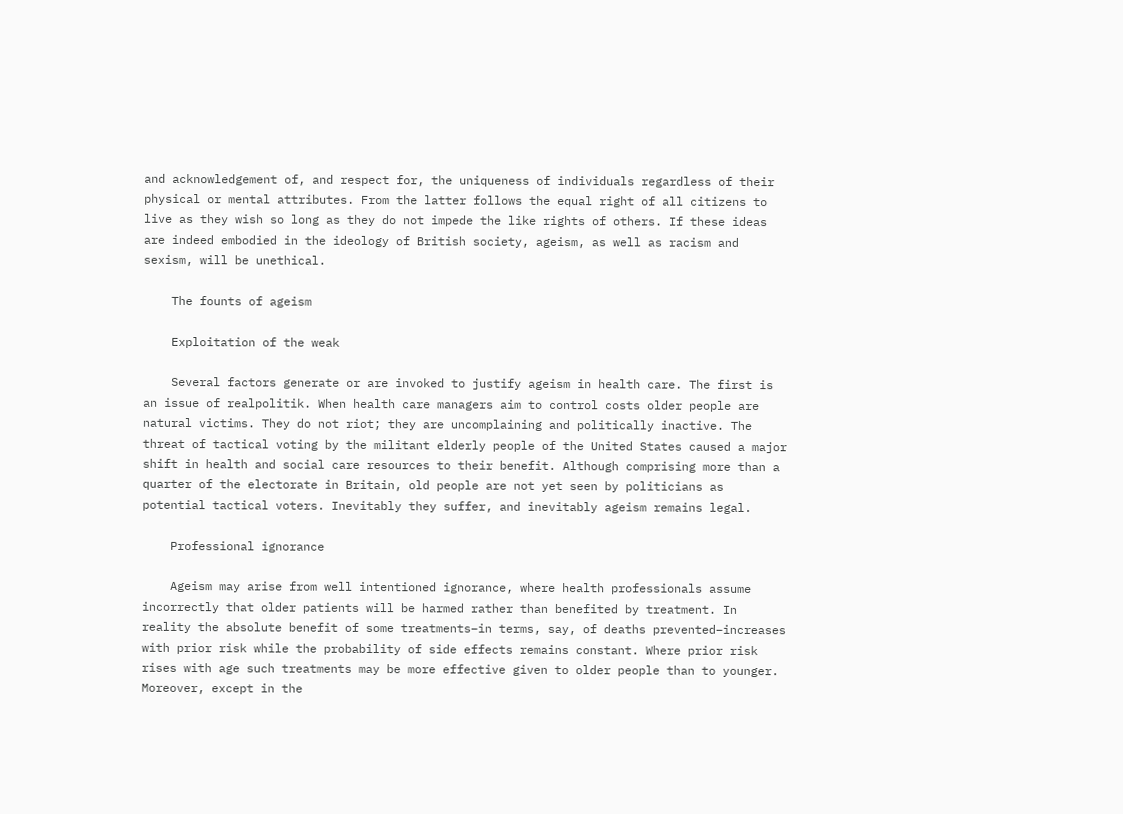and acknowledgement of, and respect for, the uniqueness of individuals regardless of their physical or mental attributes. From the latter follows the equal right of all citizens to live as they wish so long as they do not impede the like rights of others. If these ideas are indeed embodied in the ideology of British society, ageism, as well as racism and sexism, will be unethical.

    The founts of ageism

    Exploitation of the weak

    Several factors generate or are invoked to justify ageism in health care. The first is an issue of realpolitik. When health care managers aim to control costs older people are natural victims. They do not riot; they are uncomplaining and politically inactive. The threat of tactical voting by the militant elderly people of the United States caused a major shift in health and social care resources to their benefit. Although comprising more than a quarter of the electorate in Britain, old people are not yet seen by politicians as potential tactical voters. Inevitably they suffer, and inevitably ageism remains legal.

    Professional ignorance

    Ageism may arise from well intentioned ignorance, where health professionals assume incorrectly that older patients will be harmed rather than benefited by treatment. In reality the absolute benefit of some treatments–in terms, say, of deaths prevented–increases with prior risk while the probability of side effects remains constant. Where prior risk rises with age such treatments may be more effective given to older people than to younger. Moreover, except in the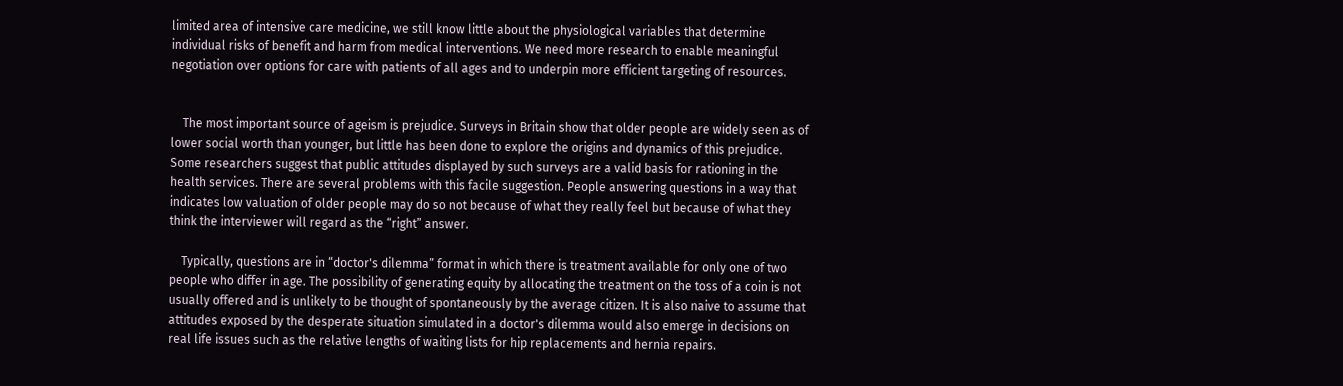limited area of intensive care medicine, we still know little about the physiological variables that determine individual risks of benefit and harm from medical interventions. We need more research to enable meaningful negotiation over options for care with patients of all ages and to underpin more efficient targeting of resources.


    The most important source of ageism is prejudice. Surveys in Britain show that older people are widely seen as of lower social worth than younger, but little has been done to explore the origins and dynamics of this prejudice. Some researchers suggest that public attitudes displayed by such surveys are a valid basis for rationing in the health services. There are several problems with this facile suggestion. People answering questions in a way that indicates low valuation of older people may do so not because of what they really feel but because of what they think the interviewer will regard as the “right” answer.

    Typically, questions are in “doctor's dilemma” format in which there is treatment available for only one of two people who differ in age. The possibility of generating equity by allocating the treatment on the toss of a coin is not usually offered and is unlikely to be thought of spontaneously by the average citizen. It is also naive to assume that attitudes exposed by the desperate situation simulated in a doctor's dilemma would also emerge in decisions on real life issues such as the relative lengths of waiting lists for hip replacements and hernia repairs.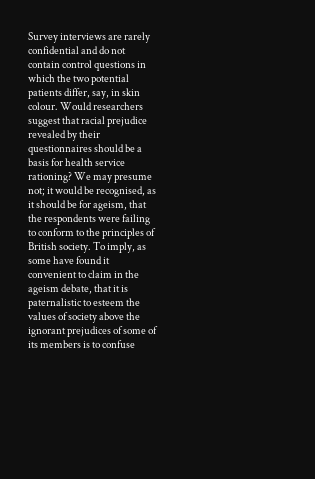Survey interviews are rarely confidential and do not contain control questions in which the two potential patients differ, say, in skin colour. Would researchers suggest that racial prejudice revealed by their questionnaires should be a basis for health service rationing? We may presume not; it would be recognised, as it should be for ageism, that the respondents were failing to conform to the principles of British society. To imply, as some have found it convenient to claim in the ageism debate, that it is paternalistic to esteem the values of society above the ignorant prejudices of some of its members is to confuse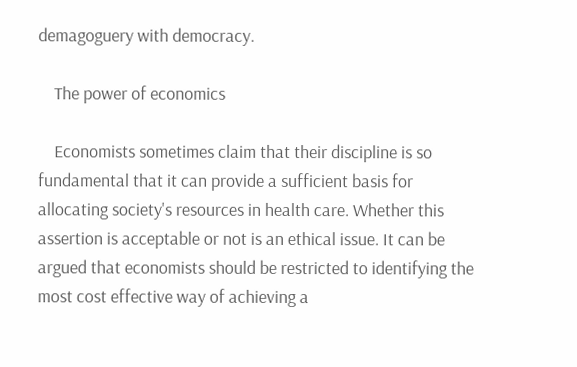demagoguery with democracy.

    The power of economics

    Economists sometimes claim that their discipline is so fundamental that it can provide a sufficient basis for allocating society's resources in health care. Whether this assertion is acceptable or not is an ethical issue. It can be argued that economists should be restricted to identifying the most cost effective way of achieving a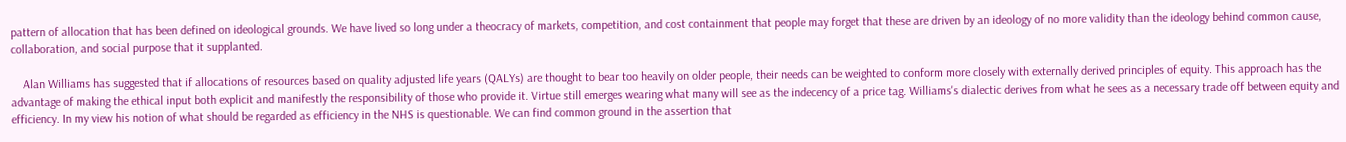pattern of allocation that has been defined on ideological grounds. We have lived so long under a theocracy of markets, competition, and cost containment that people may forget that these are driven by an ideology of no more validity than the ideology behind common cause, collaboration, and social purpose that it supplanted.

    Alan Williams has suggested that if allocations of resources based on quality adjusted life years (QALYs) are thought to bear too heavily on older people, their needs can be weighted to conform more closely with externally derived principles of equity. This approach has the advantage of making the ethical input both explicit and manifestly the responsibility of those who provide it. Virtue still emerges wearing what many will see as the indecency of a price tag. Williams's dialectic derives from what he sees as a necessary trade off between equity and efficiency. In my view his notion of what should be regarded as efficiency in the NHS is questionable. We can find common ground in the assertion that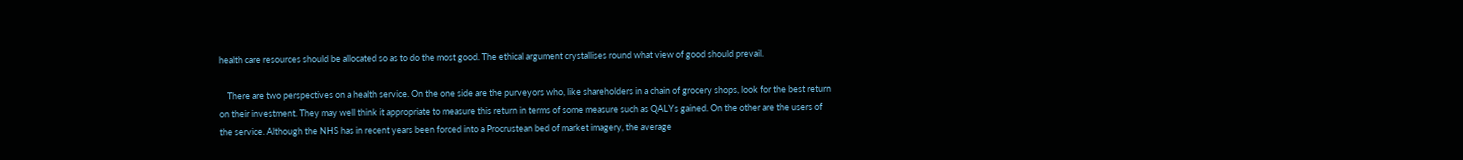health care resources should be allocated so as to do the most good. The ethical argument crystallises round what view of good should prevail.

    There are two perspectives on a health service. On the one side are the purveyors who, like shareholders in a chain of grocery shops, look for the best return on their investment. They may well think it appropriate to measure this return in terms of some measure such as QALYs gained. On the other are the users of the service. Although the NHS has in recent years been forced into a Procrustean bed of market imagery, the average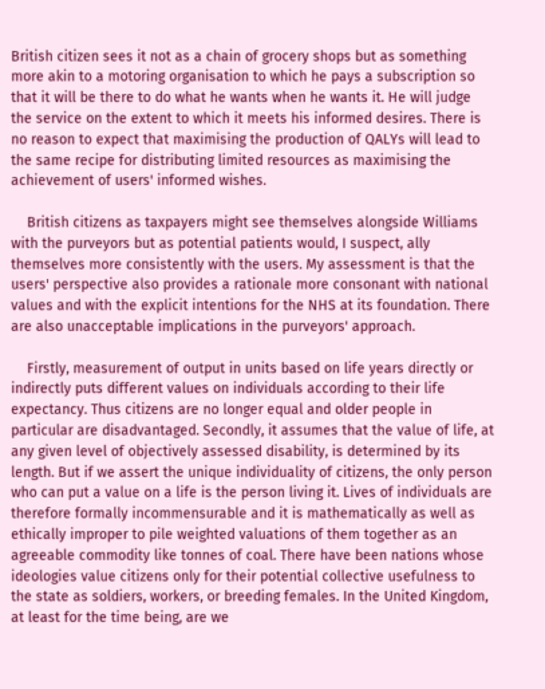British citizen sees it not as a chain of grocery shops but as something more akin to a motoring organisation to which he pays a subscription so that it will be there to do what he wants when he wants it. He will judge the service on the extent to which it meets his informed desires. There is no reason to expect that maximising the production of QALYs will lead to the same recipe for distributing limited resources as maximising the achievement of users' informed wishes.

    British citizens as taxpayers might see themselves alongside Williams with the purveyors but as potential patients would, I suspect, ally themselves more consistently with the users. My assessment is that the users' perspective also provides a rationale more consonant with national values and with the explicit intentions for the NHS at its foundation. There are also unacceptable implications in the purveyors' approach.

    Firstly, measurement of output in units based on life years directly or indirectly puts different values on individuals according to their life expectancy. Thus citizens are no longer equal and older people in particular are disadvantaged. Secondly, it assumes that the value of life, at any given level of objectively assessed disability, is determined by its length. But if we assert the unique individuality of citizens, the only person who can put a value on a life is the person living it. Lives of individuals are therefore formally incommensurable and it is mathematically as well as ethically improper to pile weighted valuations of them together as an agreeable commodity like tonnes of coal. There have been nations whose ideologies value citizens only for their potential collective usefulness to the state as soldiers, workers, or breeding females. In the United Kingdom, at least for the time being, are we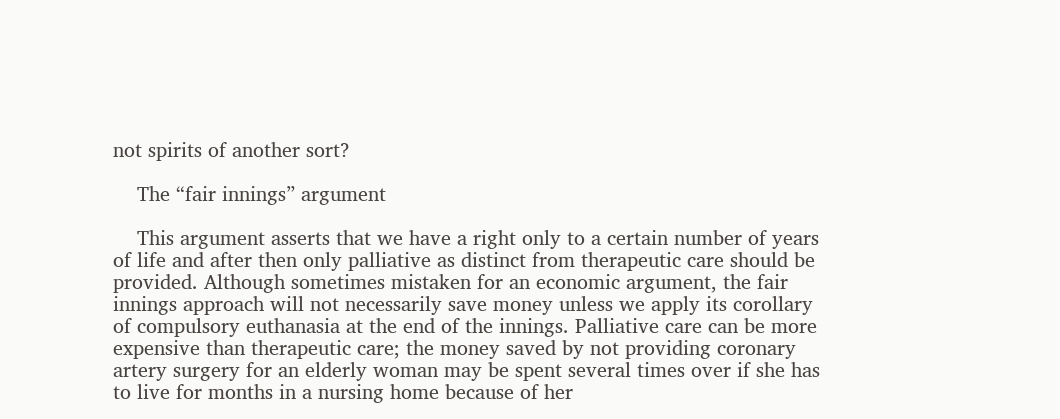not spirits of another sort?

    The “fair innings” argument

    This argument asserts that we have a right only to a certain number of years of life and after then only palliative as distinct from therapeutic care should be provided. Although sometimes mistaken for an economic argument, the fair innings approach will not necessarily save money unless we apply its corollary of compulsory euthanasia at the end of the innings. Palliative care can be more expensive than therapeutic care; the money saved by not providing coronary artery surgery for an elderly woman may be spent several times over if she has to live for months in a nursing home because of her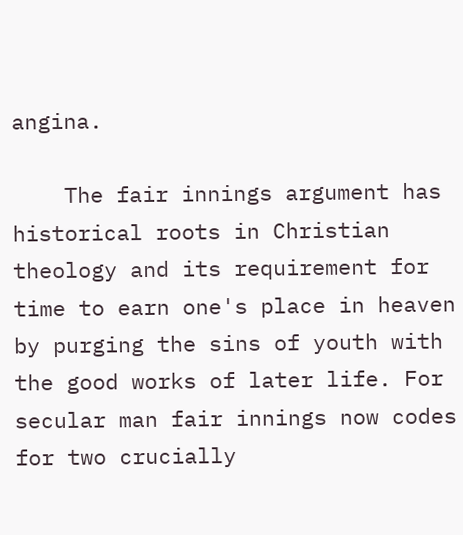angina.

    The fair innings argument has historical roots in Christian theology and its requirement for time to earn one's place in heaven by purging the sins of youth with the good works of later life. For secular man fair innings now codes for two crucially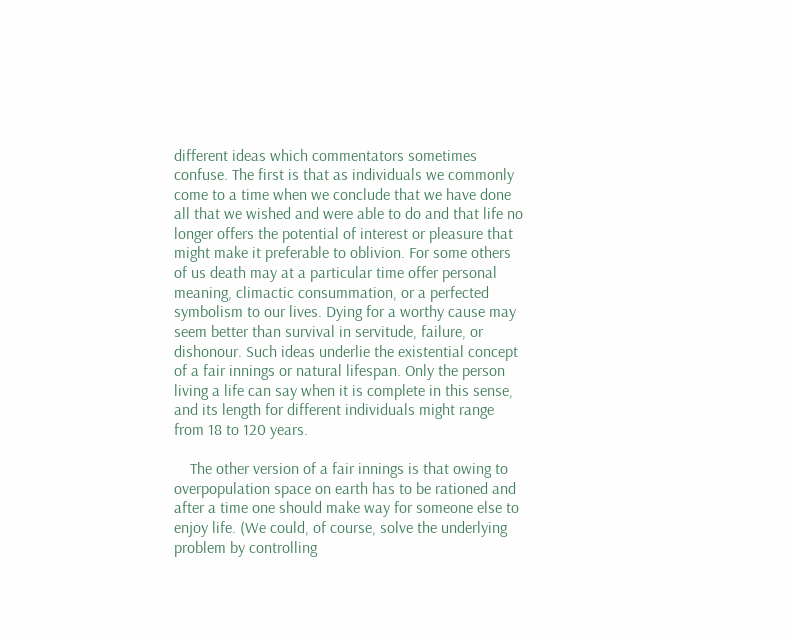different ideas which commentators sometimes confuse. The first is that as individuals we commonly come to a time when we conclude that we have done all that we wished and were able to do and that life no longer offers the potential of interest or pleasure that might make it preferable to oblivion. For some others of us death may at a particular time offer personal meaning, climactic consummation, or a perfected symbolism to our lives. Dying for a worthy cause may seem better than survival in servitude, failure, or dishonour. Such ideas underlie the existential concept of a fair innings or natural lifespan. Only the person living a life can say when it is complete in this sense, and its length for different individuals might range from 18 to 120 years.

    The other version of a fair innings is that owing to overpopulation space on earth has to be rationed and after a time one should make way for someone else to enjoy life. (We could, of course, solve the underlying problem by controlling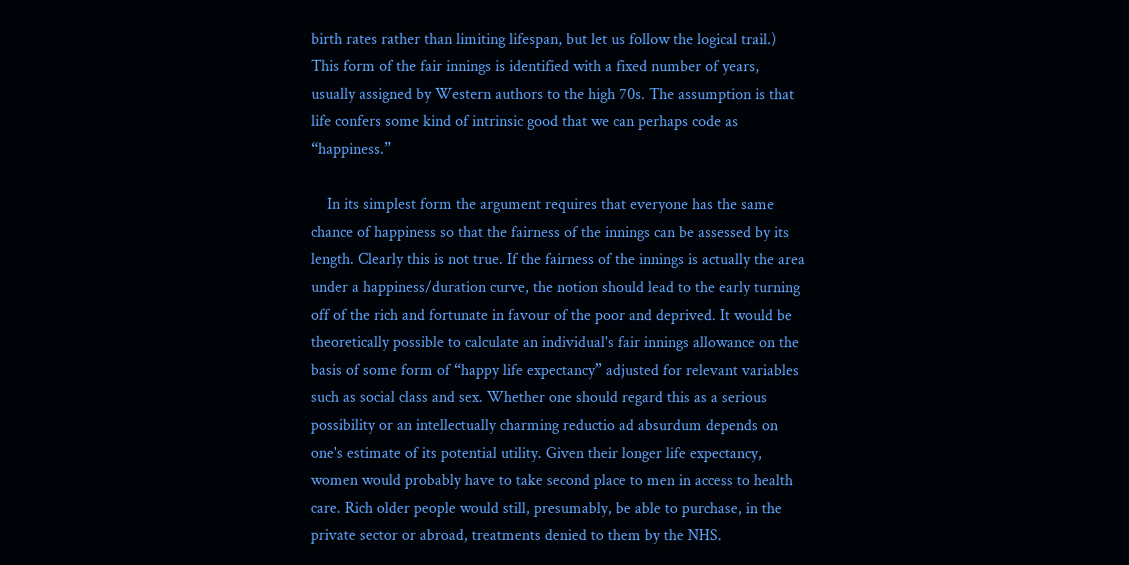birth rates rather than limiting lifespan, but let us follow the logical trail.) This form of the fair innings is identified with a fixed number of years, usually assigned by Western authors to the high 70s. The assumption is that life confers some kind of intrinsic good that we can perhaps code as “happiness.”

    In its simplest form the argument requires that everyone has the same chance of happiness so that the fairness of the innings can be assessed by its length. Clearly this is not true. If the fairness of the innings is actually the area under a happiness/duration curve, the notion should lead to the early turning off of the rich and fortunate in favour of the poor and deprived. It would be theoretically possible to calculate an individual's fair innings allowance on the basis of some form of “happy life expectancy” adjusted for relevant variables such as social class and sex. Whether one should regard this as a serious possibility or an intellectually charming reductio ad absurdum depends on one's estimate of its potential utility. Given their longer life expectancy, women would probably have to take second place to men in access to health care. Rich older people would still, presumably, be able to purchase, in the private sector or abroad, treatments denied to them by the NHS.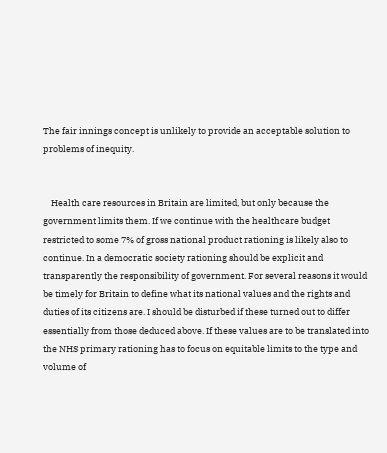The fair innings concept is unlikely to provide an acceptable solution to problems of inequity.


    Health care resources in Britain are limited, but only because the government limits them. If we continue with the healthcare budget restricted to some 7% of gross national product rationing is likely also to continue. In a democratic society rationing should be explicit and transparently the responsibility of government. For several reasons it would be timely for Britain to define what its national values and the rights and duties of its citizens are. I should be disturbed if these turned out to differ essentially from those deduced above. If these values are to be translated into the NHS primary rationing has to focus on equitable limits to the type and volume of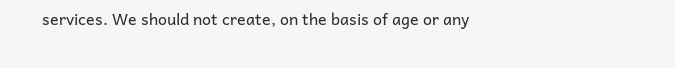services. We should not create, on the basis of age or any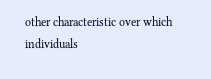other characteristic over which individuals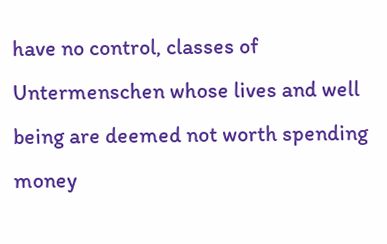have no control, classes of Untermenschen whose lives and well being are deemed not worth spending money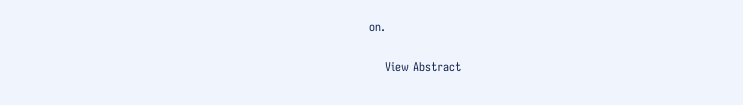on.

    View Abstract